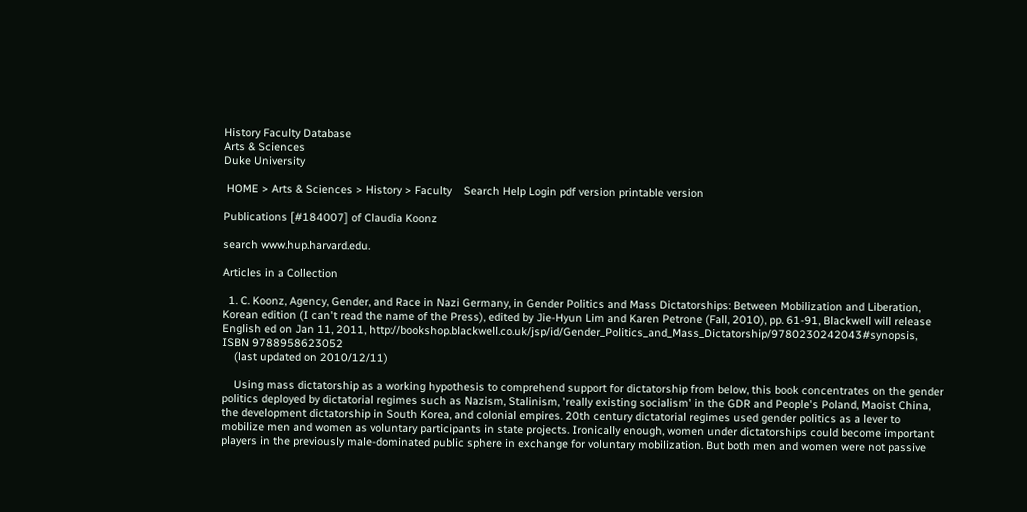History Faculty Database
Arts & Sciences
Duke University

 HOME > Arts & Sciences > History > Faculty    Search Help Login pdf version printable version

Publications [#184007] of Claudia Koonz

search www.hup.harvard.edu.

Articles in a Collection

  1. C. Koonz, Agency, Gender, and Race in Nazi Germany, in Gender Politics and Mass Dictatorships: Between Mobilization and Liberation, Korean edition (I can't read the name of the Press), edited by Jie-Hyun Lim and Karen Petrone (Fall, 2010), pp. 61-91, Blackwell will release English ed on Jan 11, 2011, http://bookshop.blackwell.co.uk/jsp/id/Gender_Politics_and_Mass_Dictatorship/9780230242043#synopsis, ISBN 9788958623052
    (last updated on 2010/12/11)

    Using mass dictatorship as a working hypothesis to comprehend support for dictatorship from below, this book concentrates on the gender politics deployed by dictatorial regimes such as Nazism, Stalinism, 'really existing socialism' in the GDR and People's Poland, Maoist China, the development dictatorship in South Korea, and colonial empires. 20th century dictatorial regimes used gender politics as a lever to mobilize men and women as voluntary participants in state projects. Ironically enough, women under dictatorships could become important players in the previously male-dominated public sphere in exchange for voluntary mobilization. But both men and women were not passive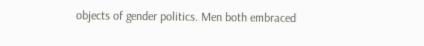objects of gender politics. Men both embraced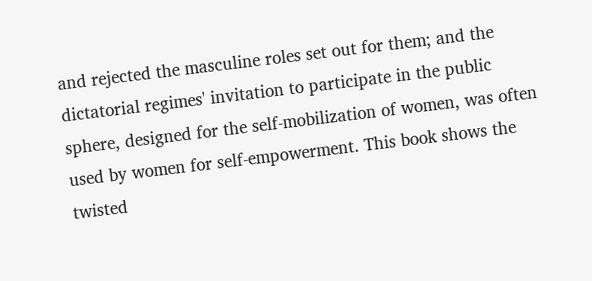and rejected the masculine roles set out for them; and the dictatorial regimes' invitation to participate in the public sphere, designed for the self-mobilization of women, was often used by women for self-empowerment. This book shows the twisted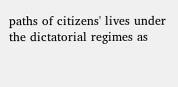paths of citizens' lives under the dictatorial regimes as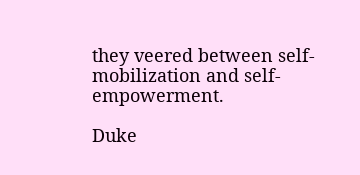they veered between self-mobilization and self-empowerment.

Duke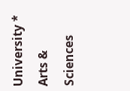University * Arts & Sciences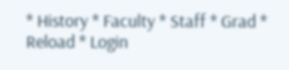* History * Faculty * Staff * Grad * Reload * Login